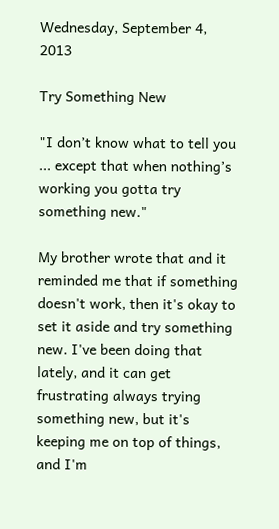Wednesday, September 4, 2013

Try Something New

"I don’t know what to tell you ... except that when nothing’s working you gotta try something new."

My brother wrote that and it reminded me that if something doesn't work, then it's okay to set it aside and try something new. I've been doing that lately, and it can get frustrating always trying something new, but it's keeping me on top of things, and I'm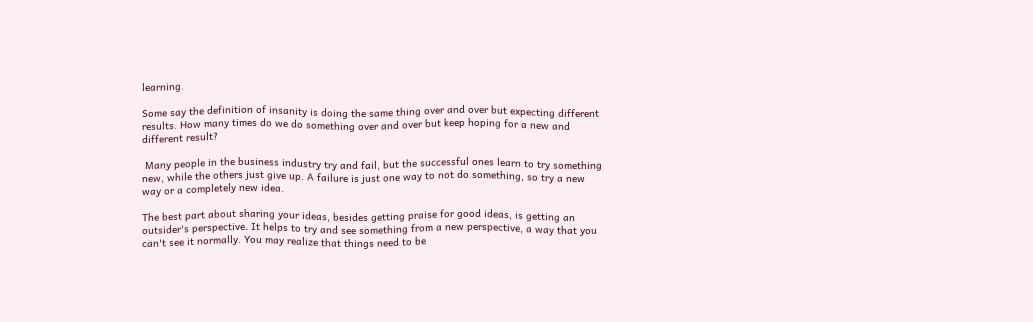learning.

Some say the definition of insanity is doing the same thing over and over but expecting different results. How many times do we do something over and over but keep hoping for a new and different result?

 Many people in the business industry try and fail, but the successful ones learn to try something new, while the others just give up. A failure is just one way to not do something, so try a new way or a completely new idea.

The best part about sharing your ideas, besides getting praise for good ideas, is getting an outsider's perspective. It helps to try and see something from a new perspective, a way that you can't see it normally. You may realize that things need to be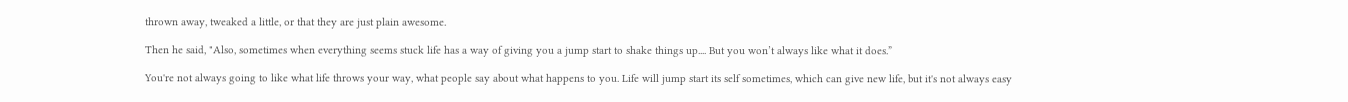thrown away, tweaked a little, or that they are just plain awesome.

Then he said, "Also, sometimes when everything seems stuck life has a way of giving you a jump start to shake things up.... But you won’t always like what it does.”

You're not always going to like what life throws your way, what people say about what happens to you. Life will jump start its self sometimes, which can give new life, but it's not always easy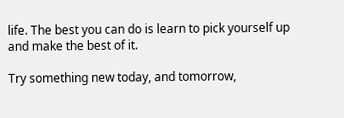life. The best you can do is learn to pick yourself up and make the best of it.

Try something new today, and tomorrow,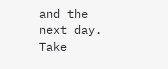and the next day. Take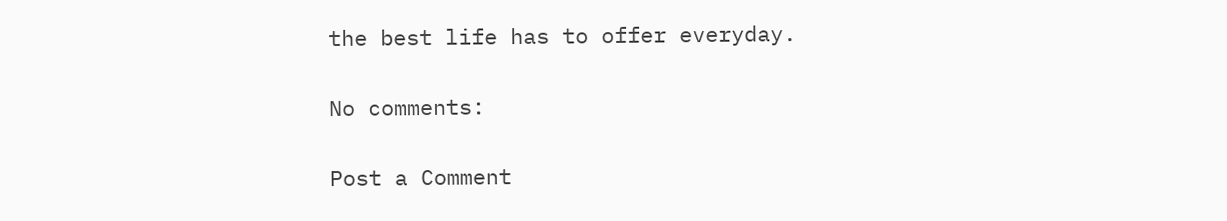the best life has to offer everyday.

No comments:

Post a Comment